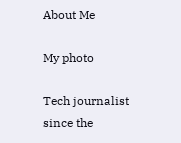About Me

My photo

Tech journalist since the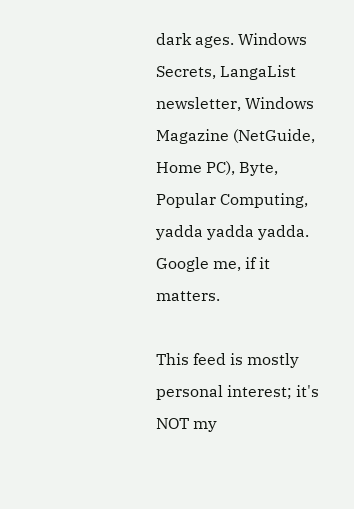dark ages. Windows Secrets, LangaList newsletter, Windows Magazine (NetGuide, Home PC), Byte, Popular Computing, yadda yadda yadda. Google me, if it matters.

This feed is mostly personal interest; it's NOT my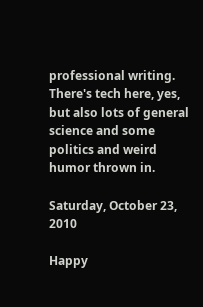professional writing. There's tech here, yes, but also lots of general science and some politics and weird humor thrown in.

Saturday, October 23, 2010

Happy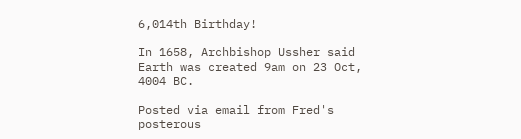6,014th Birthday!

In 1658, Archbishop Ussher said Earth was created 9am on 23 Oct, 4004 BC.

Posted via email from Fred's posterous